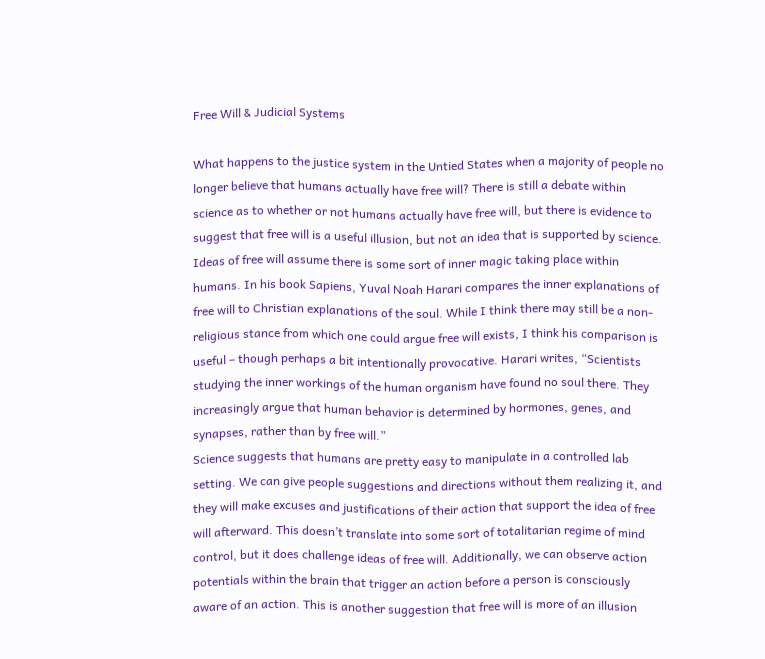Free Will & Judicial Systems

What happens to the justice system in the Untied States when a majority of people no longer believe that humans actually have free will? There is still a debate within science as to whether or not humans actually have free will, but there is evidence to suggest that free will is a useful illusion, but not an idea that is supported by science.
Ideas of free will assume there is some sort of inner magic taking place within humans. In his book Sapiens, Yuval Noah Harari compares the inner explanations of free will to Christian explanations of the soul. While I think there may still be a non-religious stance from which one could argue free will exists, I think his comparison is useful – though perhaps a bit intentionally provocative. Harari writes, “Scientists studying the inner workings of the human organism have found no soul there. They increasingly argue that human behavior is determined by hormones, genes, and synapses, rather than by free will.”
Science suggests that humans are pretty easy to manipulate in a controlled lab setting. We can give people suggestions and directions without them realizing it, and they will make excuses and justifications of their action that support the idea of free will afterward. This doesn’t translate into some sort of totalitarian regime of mind control, but it does challenge ideas of free will. Additionally, we can observe action potentials within the brain that trigger an action before a person is consciously aware of an action. This is another suggestion that free will is more of an illusion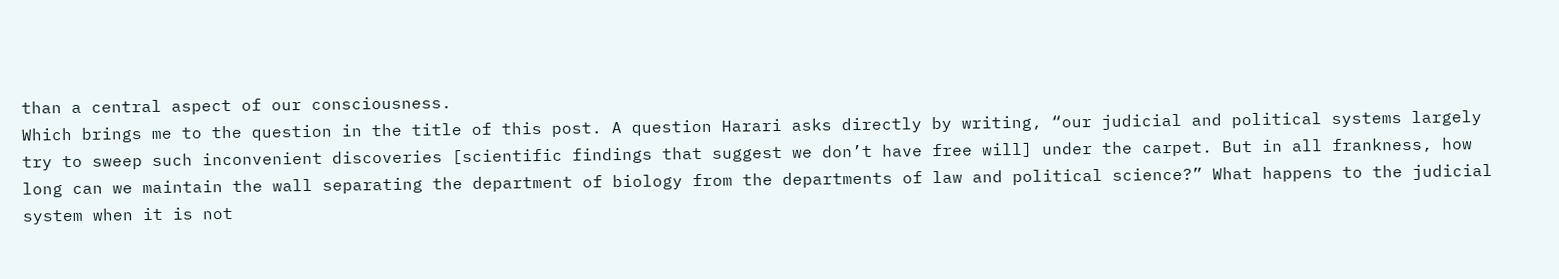than a central aspect of our consciousness.
Which brings me to the question in the title of this post. A question Harari asks directly by writing, “our judicial and political systems largely try to sweep such inconvenient discoveries [scientific findings that suggest we don’t have free will] under the carpet. But in all frankness, how long can we maintain the wall separating the department of biology from the departments of law and political science?” What happens to the judicial system when it is not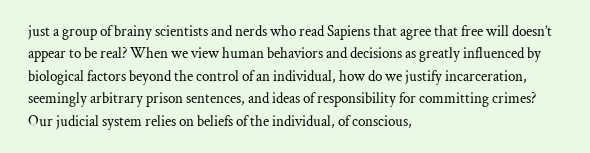just a group of brainy scientists and nerds who read Sapiens that agree that free will doesn’t appear to be real? When we view human behaviors and decisions as greatly influenced by biological factors beyond the control of an individual, how do we justify incarceration, seemingly arbitrary prison sentences, and ideas of responsibility for committing crimes?
Our judicial system relies on beliefs of the individual, of conscious,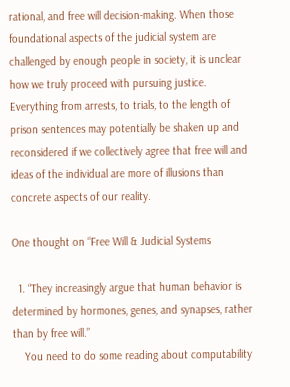rational, and free will decision-making. When those foundational aspects of the judicial system are challenged by enough people in society, it is unclear how we truly proceed with pursuing justice. Everything from arrests, to trials, to the length of prison sentences may potentially be shaken up and reconsidered if we collectively agree that free will and ideas of the individual are more of illusions than concrete aspects of our reality.

One thought on “Free Will & Judicial Systems

  1. “They increasingly argue that human behavior is determined by hormones, genes, and synapses, rather than by free will.”
    You need to do some reading about computability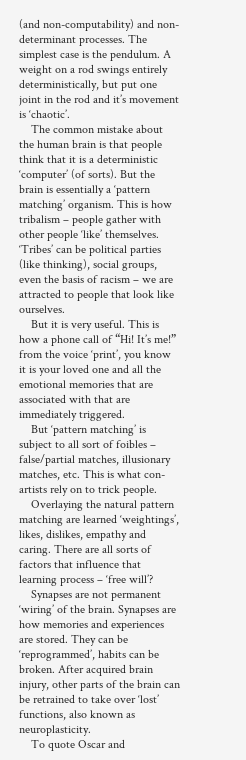(and non-computability) and non-determinant processes. The simplest case is the pendulum. A weight on a rod swings entirely deterministically, but put one joint in the rod and it’s movement is ‘chaotic’.
    The common mistake about the human brain is that people think that it is a deterministic ‘computer’ (of sorts). But the brain is essentially a ‘pattern matching’ organism. This is how tribalism – people gather with other people ‘like’ themselves. ‘Tribes’ can be political parties (like thinking), social groups, even the basis of racism – we are attracted to people that look like ourselves.
    But it is very useful. This is how a phone call of “Hi! It’s me!” from the voice ‘print’, you know it is your loved one and all the emotional memories that are associated with that are immediately triggered.
    But ‘pattern matching’ is subject to all sort of foibles – false/partial matches, illusionary matches, etc. This is what con-artists rely on to trick people.
    Overlaying the natural pattern matching are learned ‘weightings’, likes, dislikes, empathy and caring. There are all sorts of factors that influence that learning process – ‘free will’?
    Synapses are not permanent ‘wiring’ of the brain. Synapses are how memories and experiences are stored. They can be ‘reprogrammed’, habits can be broken. After acquired brain injury, other parts of the brain can be retrained to take over ‘lost’ functions, also known as neuroplasticity.
    To quote Oscar and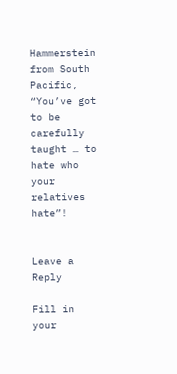Hammerstein from South Pacific, “You’ve got to be carefully taught … to hate who your relatives hate”!


Leave a Reply

Fill in your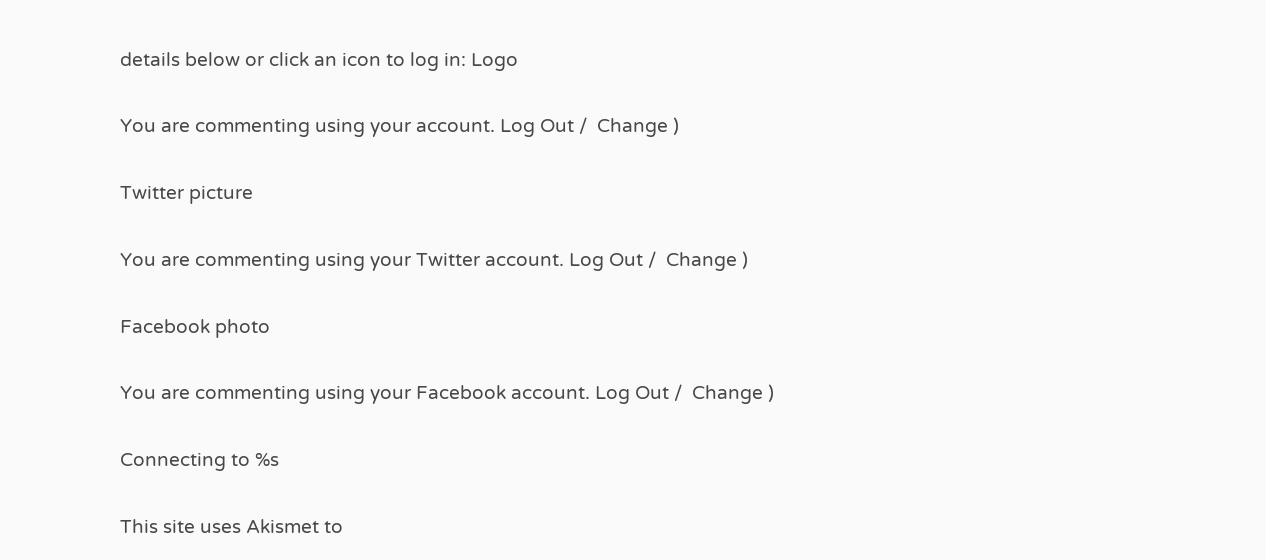details below or click an icon to log in: Logo

You are commenting using your account. Log Out /  Change )

Twitter picture

You are commenting using your Twitter account. Log Out /  Change )

Facebook photo

You are commenting using your Facebook account. Log Out /  Change )

Connecting to %s

This site uses Akismet to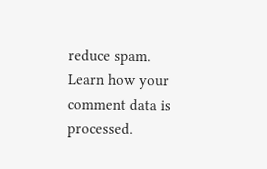reduce spam. Learn how your comment data is processed.